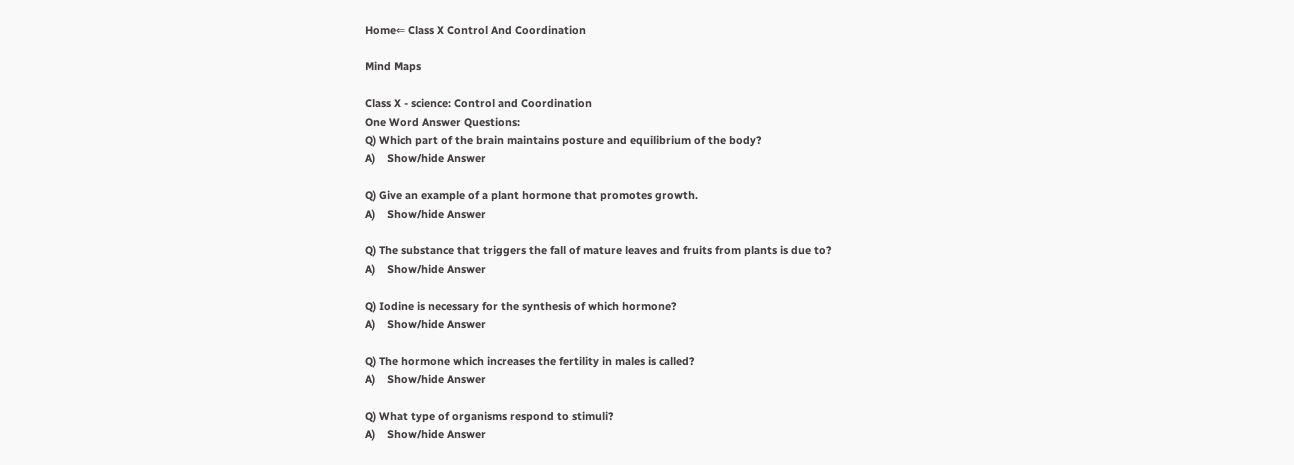Home⇐ Class X Control And Coordination

Mind Maps

Class X - science: Control and Coordination
One Word Answer Questions:
Q) Which part of the brain maintains posture and equilibrium of the body?
A)    Show/hide Answer

Q) Give an example of a plant hormone that promotes growth.
A)    Show/hide Answer

Q) The substance that triggers the fall of mature leaves and fruits from plants is due to?
A)    Show/hide Answer

Q) Iodine is necessary for the synthesis of which hormone?
A)    Show/hide Answer

Q) The hormone which increases the fertility in males is called?
A)    Show/hide Answer

Q) What type of organisms respond to stimuli?
A)    Show/hide Answer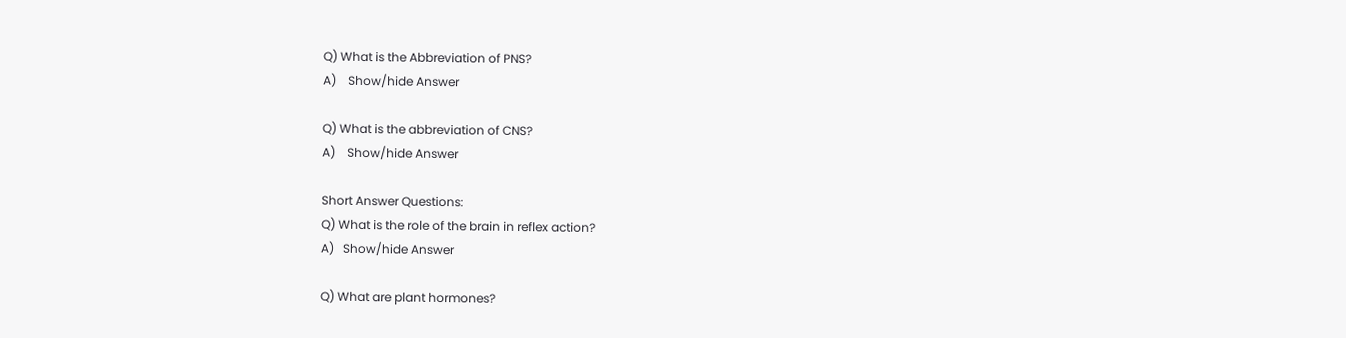Q) What is the Abbreviation of PNS?
A)    Show/hide Answer

Q) What is the abbreviation of CNS?
A)    Show/hide Answer

Short Answer Questions:
Q) What is the role of the brain in reflex action?
A)   Show/hide Answer

Q) What are plant hormones?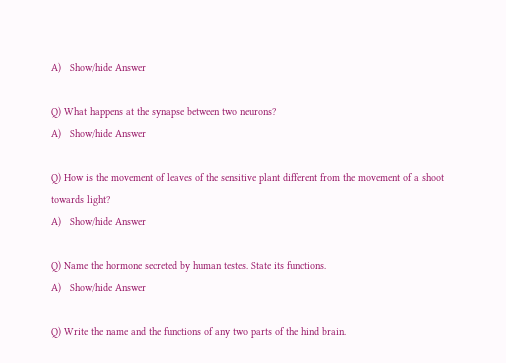A)   Show/hide Answer

Q) What happens at the synapse between two neurons?
A)   Show/hide Answer

Q) How is the movement of leaves of the sensitive plant different from the movement of a shoot towards light?
A)   Show/hide Answer

Q) Name the hormone secreted by human testes. State its functions.
A)   Show/hide Answer

Q) Write the name and the functions of any two parts of the hind brain.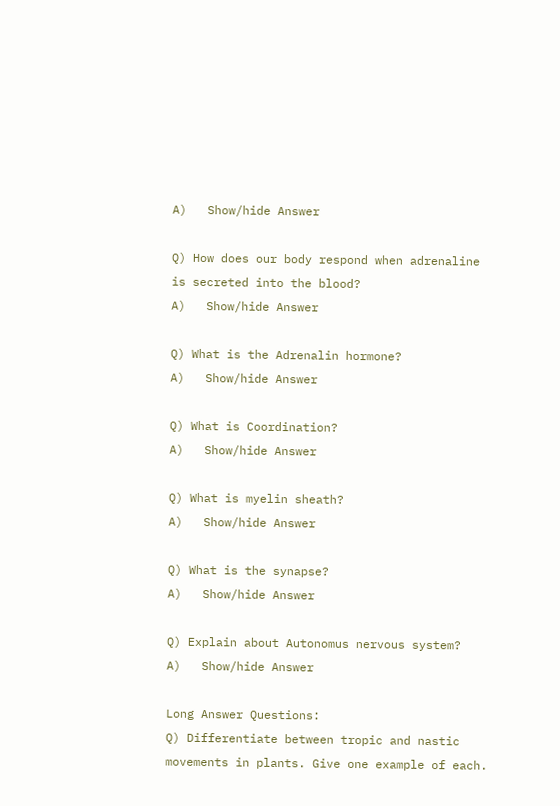A)   Show/hide Answer

Q) How does our body respond when adrenaline is secreted into the blood?
A)   Show/hide Answer

Q) What is the Adrenalin hormone?
A)   Show/hide Answer

Q) What is Coordination?
A)   Show/hide Answer

Q) What is myelin sheath?
A)   Show/hide Answer

Q) What is the synapse?
A)   Show/hide Answer

Q) Explain about Autonomus nervous system?
A)   Show/hide Answer

Long Answer Questions:
Q) Differentiate between tropic and nastic movements in plants. Give one example of each.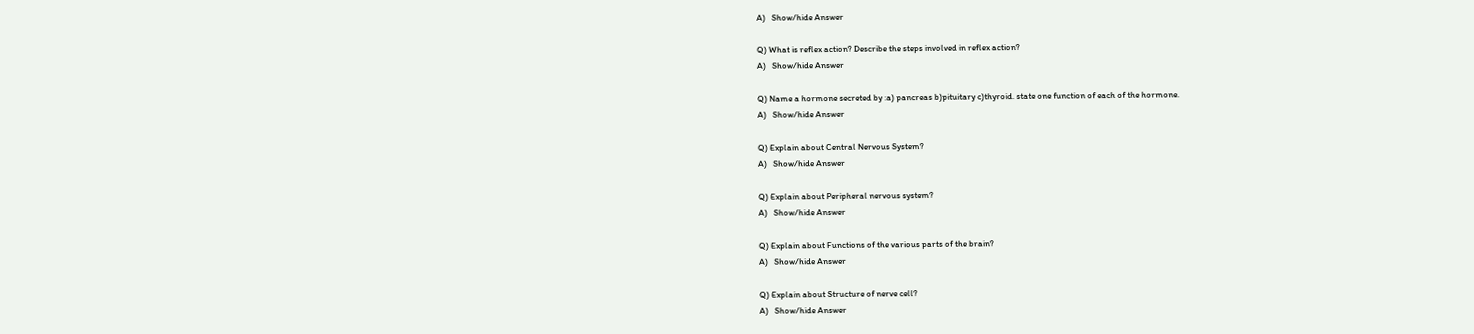A)   Show/hide Answer

Q) What is reflex action? Describe the steps involved in reflex action?
A)   Show/hide Answer

Q) Name a hormone secreted by :a) pancreas b)pituitary c)thyroid. state one function of each of the hormone.
A)   Show/hide Answer

Q) Explain about Central Nervous System?
A)   Show/hide Answer

Q) Explain about Peripheral nervous system?
A)   Show/hide Answer

Q) Explain about Functions of the various parts of the brain?
A)   Show/hide Answer

Q) Explain about Structure of nerve cell?
A)   Show/hide Answer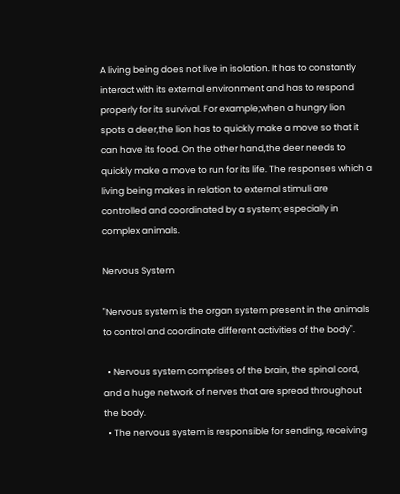A living being does not live in isolation. It has to constantly interact with its external environment and has to respond properly for its survival. For example;when a hungry lion spots a deer,the lion has to quickly make a move so that it can have its food. On the other hand,the deer needs to quickly make a move to run for its life. The responses which a living being makes in relation to external stimuli are controlled and coordinated by a system; especially in complex animals.

Nervous System

"Nervous system is the organ system present in the animals to control and coordinate different activities of the body".

  • Nervous system comprises of the brain, the spinal cord, and a huge network of nerves that are spread throughout the body.
  • The nervous system is responsible for sending, receiving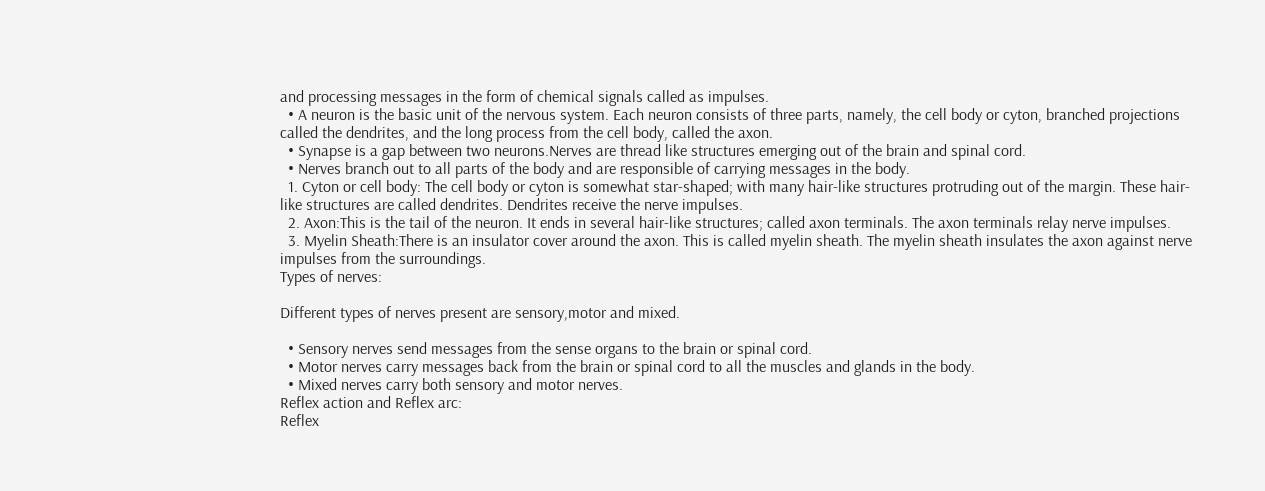and processing messages in the form of chemical signals called as impulses.
  • A neuron is the basic unit of the nervous system. Each neuron consists of three parts, namely, the cell body or cyton, branched projections called the dendrites, and the long process from the cell body, called the axon.
  • Synapse is a gap between two neurons.Nerves are thread like structures emerging out of the brain and spinal cord.
  • Nerves branch out to all parts of the body and are responsible of carrying messages in the body.
  1. Cyton or cell body: The cell body or cyton is somewhat star-shaped; with many hair-like structures protruding out of the margin. These hair-like structures are called dendrites. Dendrites receive the nerve impulses.
  2. Axon:This is the tail of the neuron. It ends in several hair-like structures; called axon terminals. The axon terminals relay nerve impulses.
  3. Myelin Sheath:There is an insulator cover around the axon. This is called myelin sheath. The myelin sheath insulates the axon against nerve impulses from the surroundings.
Types of nerves:

Different types of nerves present are sensory,motor and mixed.

  • Sensory nerves send messages from the sense organs to the brain or spinal cord.
  • Motor nerves carry messages back from the brain or spinal cord to all the muscles and glands in the body.
  • Mixed nerves carry both sensory and motor nerves.
Reflex action and Reflex arc:
Reflex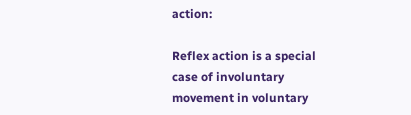action:

Reflex action is a special case of involuntary movement in voluntary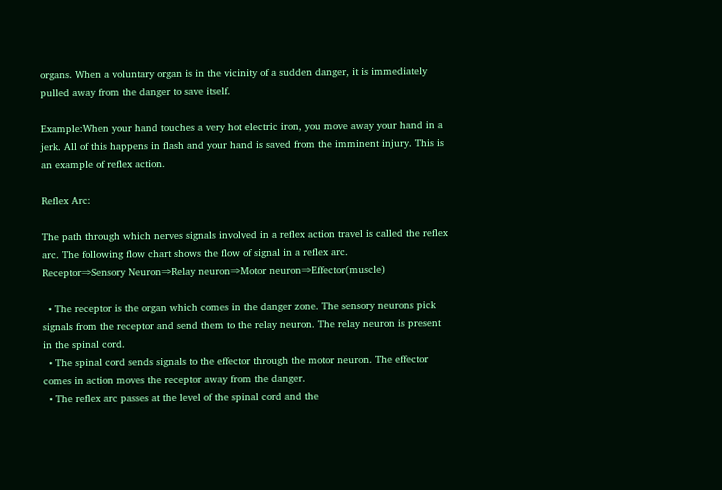organs. When a voluntary organ is in the vicinity of a sudden danger, it is immediately pulled away from the danger to save itself.

Example:When your hand touches a very hot electric iron, you move away your hand in a jerk. All of this happens in flash and your hand is saved from the imminent injury. This is an example of reflex action.

Reflex Arc:

The path through which nerves signals involved in a reflex action travel is called the reflex arc. The following flow chart shows the flow of signal in a reflex arc.
Receptor⇒Sensory Neuron⇒Relay neuron⇒Motor neuron⇒Effector(muscle)

  • The receptor is the organ which comes in the danger zone. The sensory neurons pick signals from the receptor and send them to the relay neuron. The relay neuron is present in the spinal cord.
  • The spinal cord sends signals to the effector through the motor neuron. The effector comes in action moves the receptor away from the danger.
  • The reflex arc passes at the level of the spinal cord and the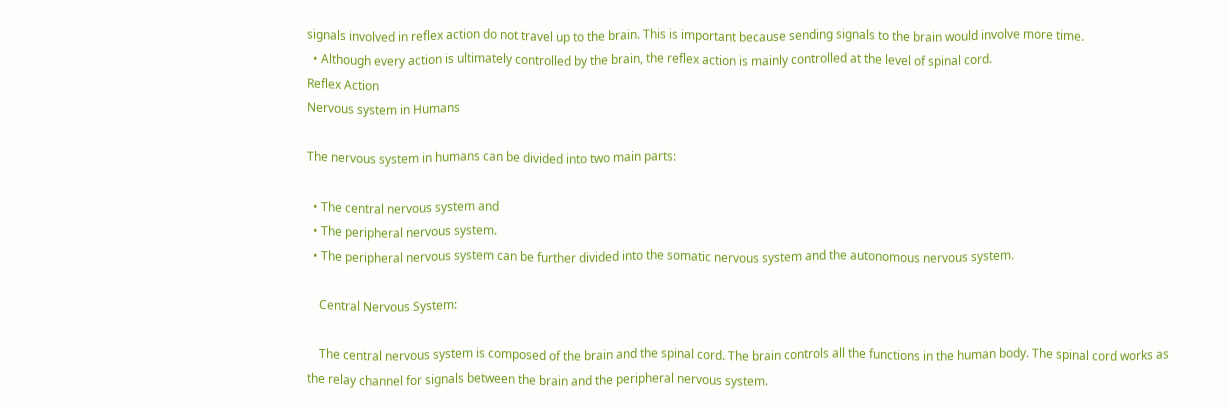signals involved in reflex action do not travel up to the brain. This is important because sending signals to the brain would involve more time.
  • Although every action is ultimately controlled by the brain, the reflex action is mainly controlled at the level of spinal cord.
Reflex Action
Nervous system in Humans

The nervous system in humans can be divided into two main parts:

  • The central nervous system and
  • The peripheral nervous system.
  • The peripheral nervous system can be further divided into the somatic nervous system and the autonomous nervous system.

    Central Nervous System:

    The central nervous system is composed of the brain and the spinal cord. The brain controls all the functions in the human body. The spinal cord works as the relay channel for signals between the brain and the peripheral nervous system.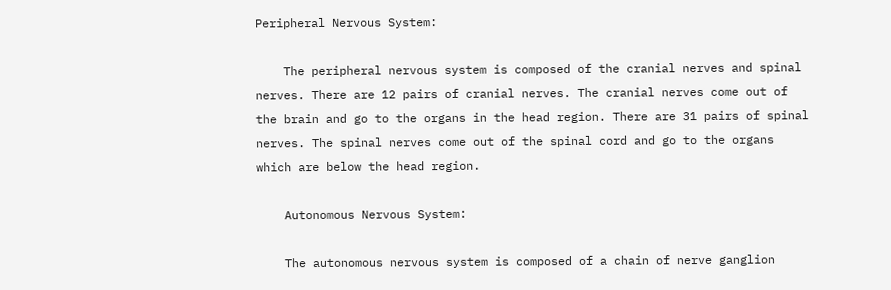Peripheral Nervous System:

    The peripheral nervous system is composed of the cranial nerves and spinal nerves. There are 12 pairs of cranial nerves. The cranial nerves come out of the brain and go to the organs in the head region. There are 31 pairs of spinal nerves. The spinal nerves come out of the spinal cord and go to the organs which are below the head region.

    Autonomous Nervous System:

    The autonomous nervous system is composed of a chain of nerve ganglion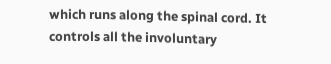which runs along the spinal cord. It controls all the involuntary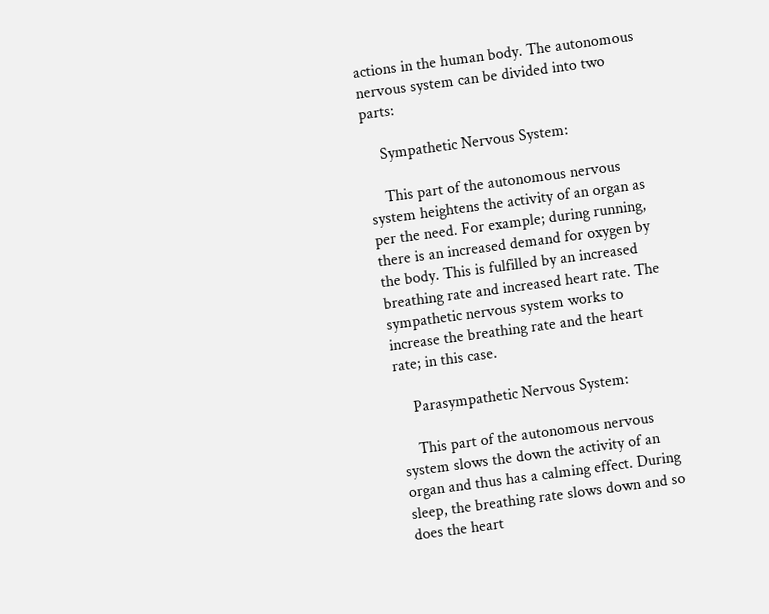actions in the human body. The autonomous nervous system can be divided into two parts:

    Sympathetic Nervous System:

    This part of the autonomous nervous system heightens the activity of an organ as per the need. For example; during running, there is an increased demand for oxygen by the body. This is fulfilled by an increased breathing rate and increased heart rate. The sympathetic nervous system works to increase the breathing rate and the heart rate; in this case.

    Parasympathetic Nervous System:

    This part of the autonomous nervous system slows the down the activity of an organ and thus has a calming effect. During sleep, the breathing rate slows down and so does the heart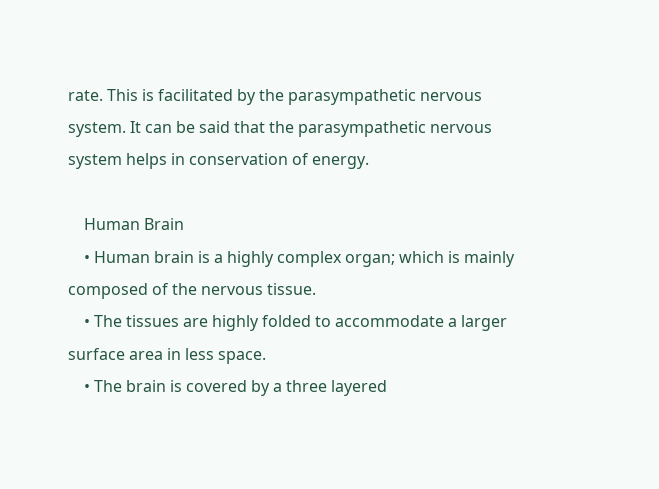rate. This is facilitated by the parasympathetic nervous system. It can be said that the parasympathetic nervous system helps in conservation of energy.

    Human Brain
    • Human brain is a highly complex organ; which is mainly composed of the nervous tissue.
    • The tissues are highly folded to accommodate a larger surface area in less space.
    • The brain is covered by a three layered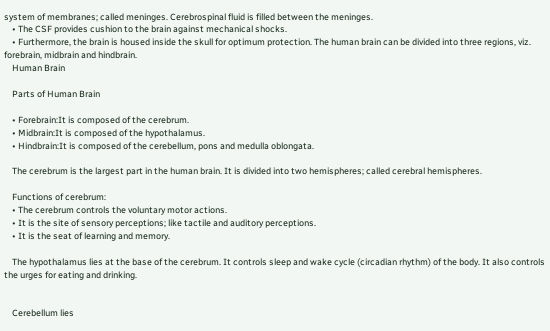system of membranes; called meninges. Cerebrospinal fluid is filled between the meninges.
    • The CSF provides cushion to the brain against mechanical shocks.
    • Furthermore, the brain is housed inside the skull for optimum protection. The human brain can be divided into three regions, viz. forebrain, midbrain and hindbrain.
    Human Brain

    Parts of Human Brain

    • Forebrain:It is composed of the cerebrum.
    • Midbrain:It is composed of the hypothalamus.
    • Hindbrain:It is composed of the cerebellum, pons and medulla oblongata.

    The cerebrum is the largest part in the human brain. It is divided into two hemispheres; called cerebral hemispheres.

    Functions of cerebrum:
    • The cerebrum controls the voluntary motor actions.
    • It is the site of sensory perceptions; like tactile and auditory perceptions.
    • It is the seat of learning and memory.

    The hypothalamus lies at the base of the cerebrum. It controls sleep and wake cycle (circadian rhythm) of the body. It also controls the urges for eating and drinking.


    Cerebellum lies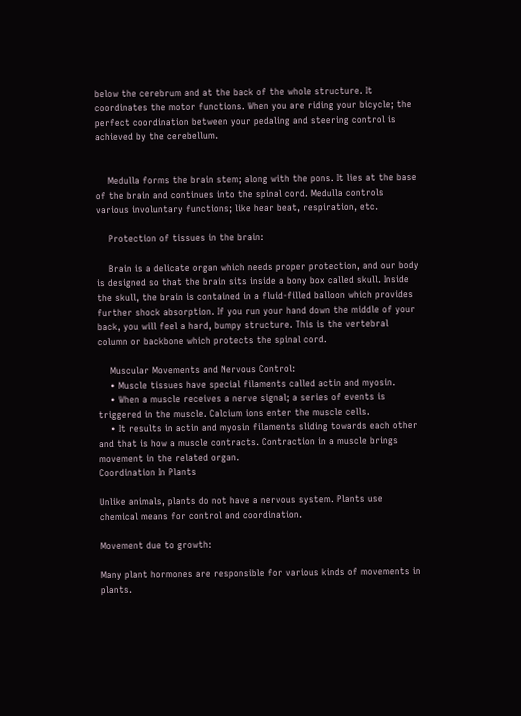below the cerebrum and at the back of the whole structure. It coordinates the motor functions. When you are riding your bicycle; the perfect coordination between your pedaling and steering control is achieved by the cerebellum.


    Medulla forms the brain stem; along with the pons. It lies at the base of the brain and continues into the spinal cord. Medulla controls various involuntary functions; like hear beat, respiration, etc.

    Protection of tissues in the brain:

    Brain is a delicate organ which needs proper protection, and our body is designed so that the brain sits inside a bony box called skull. Inside the skull, the brain is contained in a fluid-filled balloon which provides further shock absorption. If you run your hand down the middle of your back, you will feel a hard, bumpy structure. This is the vertebral column or backbone which protects the spinal cord.

    Muscular Movements and Nervous Control:
    • Muscle tissues have special filaments called actin and myosin.
    • When a muscle receives a nerve signal; a series of events is triggered in the muscle. Calcium ions enter the muscle cells.
    • It results in actin and myosin filaments sliding towards each other and that is how a muscle contracts. Contraction in a muscle brings movement in the related organ.
Coordination In Plants

Unlike animals, plants do not have a nervous system. Plants use chemical means for control and coordination.

Movement due to growth:

Many plant hormones are responsible for various kinds of movements in plants.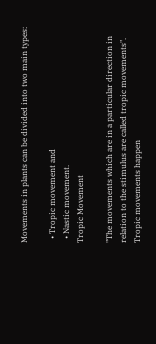Movements in plants can be divided into two main types:

  • Tropic movement and
  • Nastic movement.
Tropic Movement

"The movements which are in a particular direction in relation to the stimulus are called tropic movements".
Tropic movements happen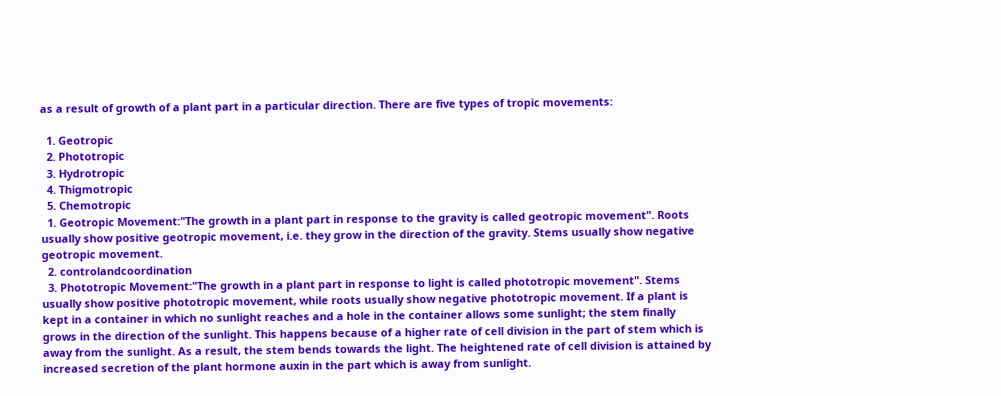as a result of growth of a plant part in a particular direction. There are five types of tropic movements:

  1. Geotropic
  2. Phototropic
  3. Hydrotropic
  4. Thigmotropic
  5. Chemotropic
  1. Geotropic Movement:"The growth in a plant part in response to the gravity is called geotropic movement". Roots usually show positive geotropic movement, i.e. they grow in the direction of the gravity. Stems usually show negative geotropic movement.
  2. controlandcoordination
  3. Phototropic Movement:"The growth in a plant part in response to light is called phototropic movement". Stems usually show positive phototropic movement, while roots usually show negative phototropic movement. If a plant is kept in a container in which no sunlight reaches and a hole in the container allows some sunlight; the stem finally grows in the direction of the sunlight. This happens because of a higher rate of cell division in the part of stem which is away from the sunlight. As a result, the stem bends towards the light. The heightened rate of cell division is attained by increased secretion of the plant hormone auxin in the part which is away from sunlight.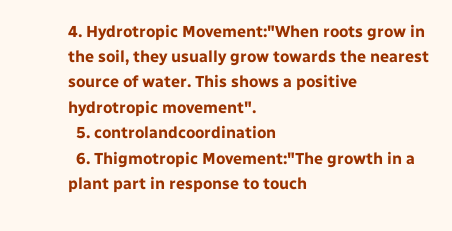4. Hydrotropic Movement:"When roots grow in the soil, they usually grow towards the nearest source of water. This shows a positive hydrotropic movement".
  5. controlandcoordination
  6. Thigmotropic Movement:"The growth in a plant part in response to touch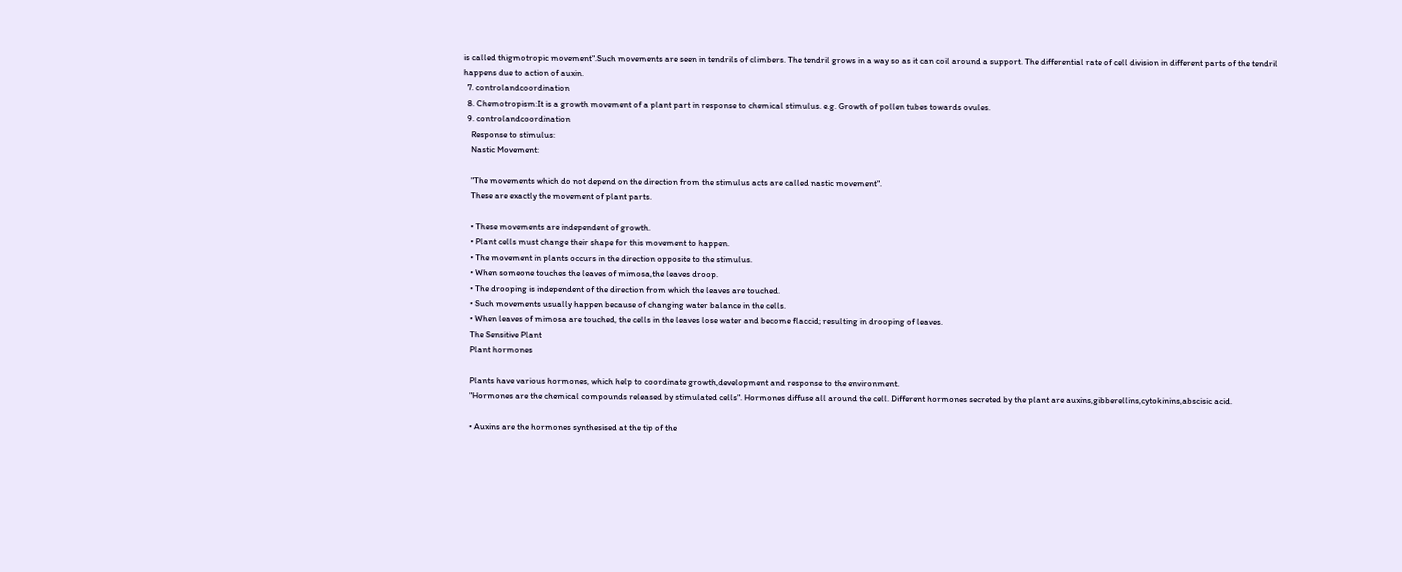is called thigmotropic movement".Such movements are seen in tendrils of climbers. The tendril grows in a way so as it can coil around a support. The differential rate of cell division in different parts of the tendril happens due to action of auxin.
  7. controlandcoordination
  8. Chemotropism:It is a growth movement of a plant part in response to chemical stimulus. e.g. Growth of pollen tubes towards ovules.
  9. controlandcoordination
    Response to stimulus:
    Nastic Movement:

    "The movements which do not depend on the direction from the stimulus acts are called nastic movement".
    These are exactly the movement of plant parts.

    • These movements are independent of growth.
    • Plant cells must change their shape for this movement to happen.
    • The movement in plants occurs in the direction opposite to the stimulus.
    • When someone touches the leaves of mimosa,the leaves droop.
    • The drooping is independent of the direction from which the leaves are touched.
    • Such movements usually happen because of changing water balance in the cells.
    • When leaves of mimosa are touched, the cells in the leaves lose water and become flaccid; resulting in drooping of leaves.
    The Sensitive Plant
    Plant hormones

    Plants have various hormones, which help to coordinate growth,development and response to the environment.
    "Hormones are the chemical compounds released by stimulated cells". Hormones diffuse all around the cell. Different hormones secreted by the plant are auxins,gibberellins,cytokinins,abscisic acid.

    • Auxins are the hormones synthesised at the tip of the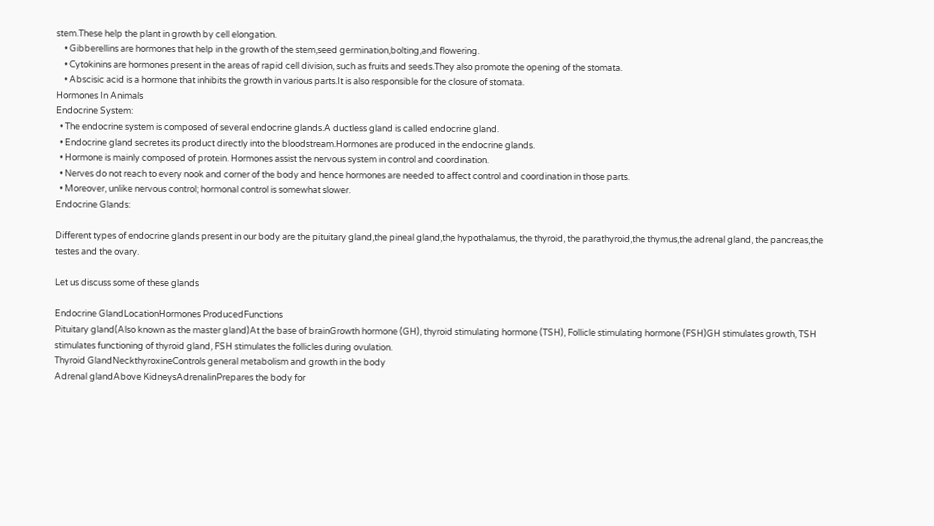stem.These help the plant in growth by cell elongation.
    • Gibberellins are hormones that help in the growth of the stem,seed germination,bolting,and flowering.
    • Cytokinins are hormones present in the areas of rapid cell division, such as fruits and seeds.They also promote the opening of the stomata.
    • Abscisic acid is a hormone that inhibits the growth in various parts.It is also responsible for the closure of stomata.
Hormones In Animals
Endocrine System:
  • The endocrine system is composed of several endocrine glands.A ductless gland is called endocrine gland.
  • Endocrine gland secretes its product directly into the bloodstream.Hormones are produced in the endocrine glands.
  • Hormone is mainly composed of protein. Hormones assist the nervous system in control and coordination.
  • Nerves do not reach to every nook and corner of the body and hence hormones are needed to affect control and coordination in those parts.
  • Moreover, unlike nervous control; hormonal control is somewhat slower.
Endocrine Glands:

Different types of endocrine glands present in our body are the pituitary gland,the pineal gland,the hypothalamus, the thyroid, the parathyroid,the thymus,the adrenal gland, the pancreas,the testes and the ovary.

Let us discuss some of these glands

Endocrine GlandLocationHormones ProducedFunctions
Pituitary gland(Also known as the master gland)At the base of brainGrowth hormone (GH), thyroid stimulating hormone (TSH), Follicle stimulating hormone (FSH)GH stimulates growth, TSH stimulates functioning of thyroid gland, FSH stimulates the follicles during ovulation.
Thyroid GlandNeckthyroxineControls general metabolism and growth in the body
Adrenal glandAbove KidneysAdrenalinPrepares the body for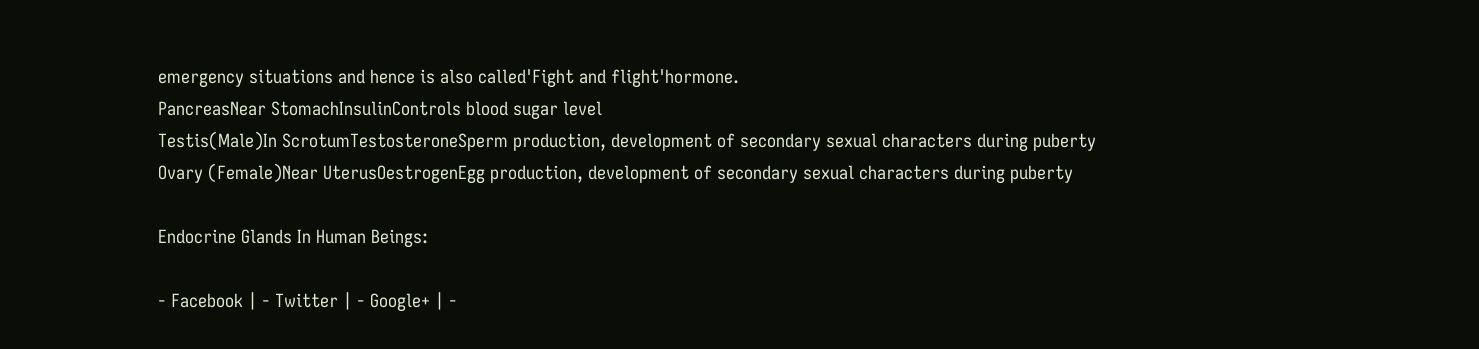emergency situations and hence is also called'Fight and flight'hormone.
PancreasNear StomachInsulinControls blood sugar level
Testis(Male)In ScrotumTestosteroneSperm production, development of secondary sexual characters during puberty
Ovary (Female)Near UterusOestrogenEgg production, development of secondary sexual characters during puberty

Endocrine Glands In Human Beings:

- Facebook | - Twitter | - Google+ | -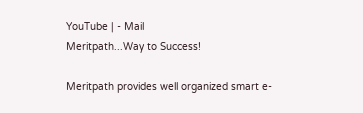YouTube | - Mail
Meritpath...Way to Success!

Meritpath provides well organized smart e-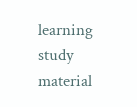learning study material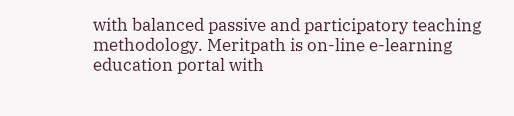with balanced passive and participatory teaching methodology. Meritpath is on-line e-learning education portal with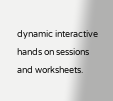dynamic interactive hands on sessions and worksheets.